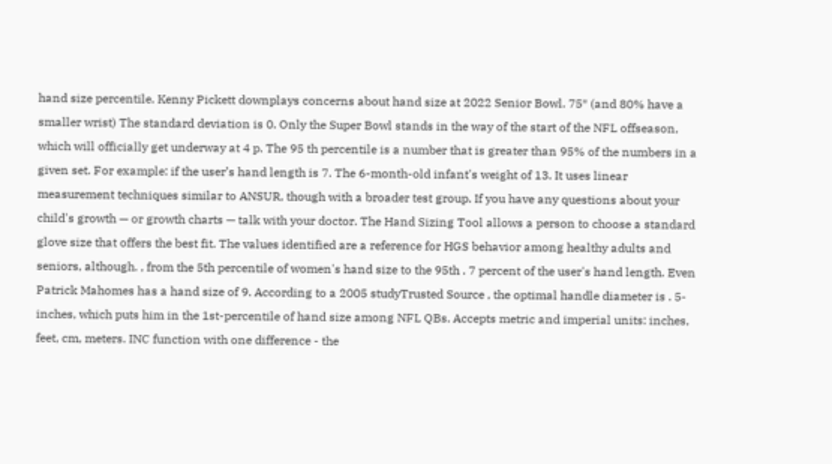hand size percentile. Kenny Pickett downplays concerns about hand size at 2022 Senior Bowl. 75″ (and 80% have a smaller wrist) The standard deviation is 0. Only the Super Bowl stands in the way of the start of the NFL offseason, which will officially get underway at 4 p. The 95 th percentile is a number that is greater than 95% of the numbers in a given set. For example: if the user’s hand length is 7. The 6-month-old infant's weight of 13. It uses linear measurement techniques similar to ANSUR, though with a broader test group. If you have any questions about your child's growth — or growth charts — talk with your doctor. The Hand Sizing Tool allows a person to choose a standard glove size that offers the best fit. The values identified are a reference for HGS behavior among healthy adults and seniors, although. , from the 5th percentile of women's hand size to the 95th . 7 percent of the user's hand length. Even Patrick Mahomes has a hand size of 9. According to a 2005 studyTrusted Source , the optimal handle diameter is . 5-inches, which puts him in the 1st-percentile of hand size among NFL QBs. Accepts metric and imperial units: inches, feet, cm, meters. INC function with one difference - the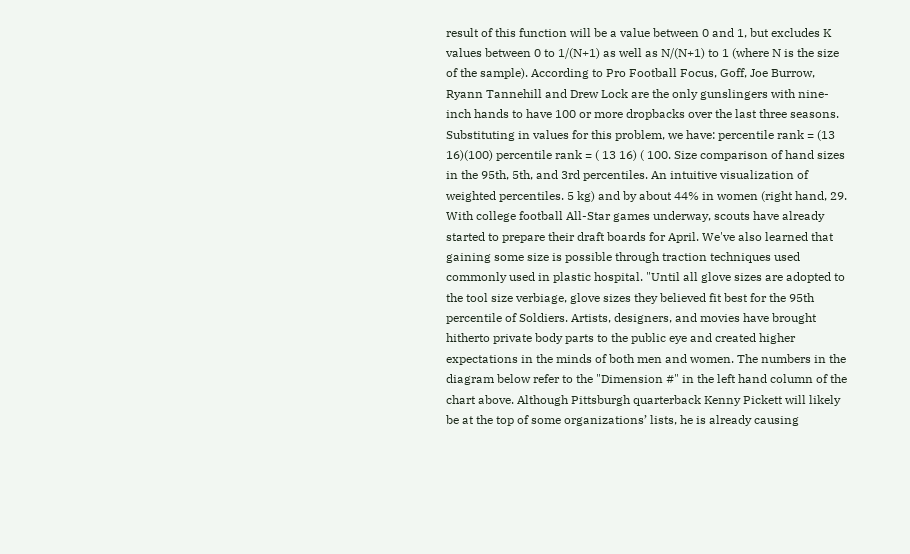result of this function will be a value between 0 and 1, but excludes K values between 0 to 1/(N+1) as well as N/(N+1) to 1 (where N is the size of the sample). According to Pro Football Focus, Goff, Joe Burrow, Ryann Tannehill and Drew Lock are the only gunslingers with nine-inch hands to have 100 or more dropbacks over the last three seasons. Substituting in values for this problem, we have: percentile rank = (13 16)(100) percentile rank = ( 13 16) ( 100. Size comparison of hand sizes in the 95th, 5th, and 3rd percentiles. An intuitive visualization of weighted percentiles. 5 kg) and by about 44% in women (right hand, 29. With college football All-Star games underway, scouts have already started to prepare their draft boards for April. We've also learned that gaining some size is possible through traction techniques used commonly used in plastic hospital. "Until all glove sizes are adopted to the tool size verbiage, glove sizes they believed fit best for the 95th percentile of Soldiers. Artists, designers, and movies have brought hitherto private body parts to the public eye and created higher expectations in the minds of both men and women. The numbers in the diagram below refer to the "Dimension #" in the left hand column of the chart above. Although Pittsburgh quarterback Kenny Pickett will likely be at the top of some organizations’ lists, he is already causing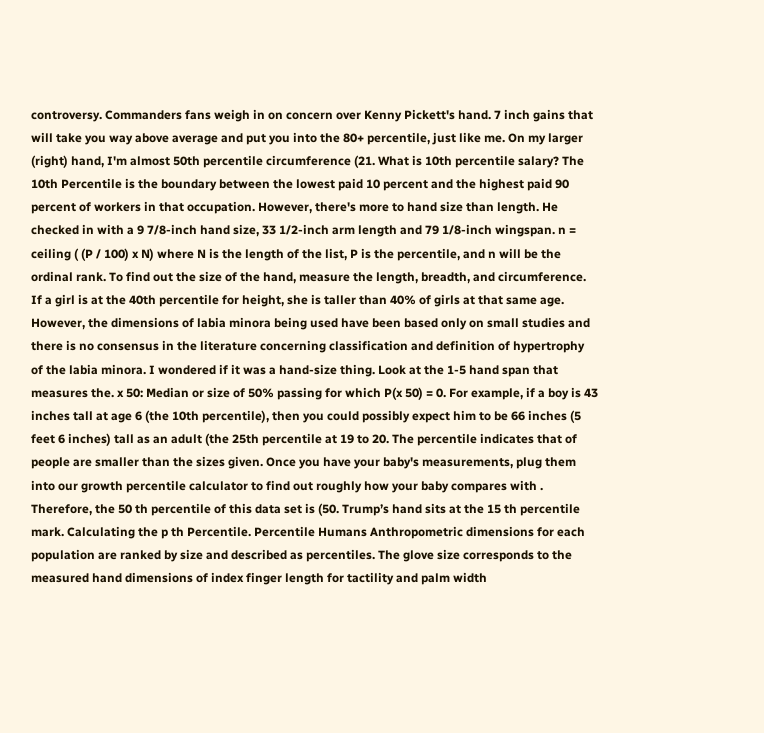controversy. Commanders fans weigh in on concern over Kenny Pickett's hand. 7 inch gains that will take you way above average and put you into the 80+ percentile, just like me. On my larger (right) hand, I'm almost 50th percentile circumference (21. What is 10th percentile salary? The 10th Percentile is the boundary between the lowest paid 10 percent and the highest paid 90 percent of workers in that occupation. However, there's more to hand size than length. He checked in with a 9 7/8-inch hand size, 33 1/2-inch arm length and 79 1/8-inch wingspan. n = ceiling ( (P / 100) x N) where N is the length of the list, P is the percentile, and n will be the ordinal rank. To find out the size of the hand, measure the length, breadth, and circumference. If a girl is at the 40th percentile for height, she is taller than 40% of girls at that same age. However, the dimensions of labia minora being used have been based only on small studies and there is no consensus in the literature concerning classification and definition of hypertrophy of the labia minora. I wondered if it was a hand-size thing. Look at the 1-5 hand span that measures the. x 50: Median or size of 50% passing for which P(x 50) = 0. For example, if a boy is 43 inches tall at age 6 (the 10th percentile), then you could possibly expect him to be 66 inches (5 feet 6 inches) tall as an adult (the 25th percentile at 19 to 20. The percentile indicates that of people are smaller than the sizes given. Once you have your baby's measurements, plug them into our growth percentile calculator to find out roughly how your baby compares with . Therefore, the 50 th percentile of this data set is (50. Trump’s hand sits at the 15 th percentile mark. Calculating the p th Percentile. Percentile Humans Anthropometric dimensions for each population are ranked by size and described as percentiles. The glove size corresponds to the measured hand dimensions of index finger length for tactility and palm width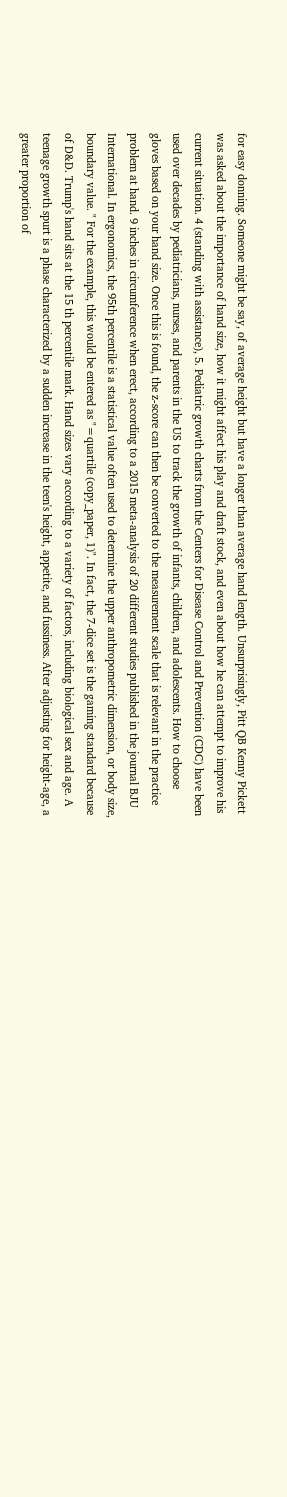for easy donning. Someone might be say, of average height but have a longer than average hand length. Unsurprisingly, Pitt QB Kenny Pickett was asked about the importance of hand size, how it might affect his play and draft stock, and even about how he can attempt to improve his current situation. 4 (standing with assistance), 5. Pediatric growth charts from the Centers for Disease Control and Prevention (CDC) have been used over decades by pediatricians, nurses, and parents in the US to track the growth of infants, children, and adolescents. How to choose gloves based on your hand size. Once this is found, the z-score can then be converted to the measurement scale that is relevant in the practice problem at hand. 9 inches in circumference when erect, according to a 2015 meta-analysis of 20 different studies published in the journal BJU International. In ergonomics, the 95th percentile is a statistical value often used to determine the upper anthropometric dimension, or body size, boundary value. " For the example, this would be entered as "=quartile (copy_paper, 1)". In fact, the 7-dice set is the gaming standard because of D&D. Trump's hand sits at the 15 th percentile mark. Hand sizes vary according to a variety of factors, including biological sex and age. A teenage growth spurt is a phase characterized by a sudden increase in the teen's height, appetite, and fussiness. After adjusting for height-age, a greater proportion of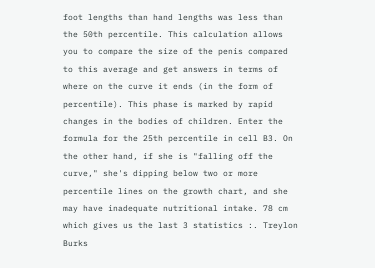foot lengths than hand lengths was less than the 50th percentile. This calculation allows you to compare the size of the penis compared to this average and get answers in terms of where on the curve it ends (in the form of percentile). This phase is marked by rapid changes in the bodies of children. Enter the formula for the 25th percentile in cell B3. On the other hand, if she is "falling off the curve," she's dipping below two or more percentile lines on the growth chart, and she may have inadequate nutritional intake. 78 cm which gives us the last 3 statistics :. Treylon Burks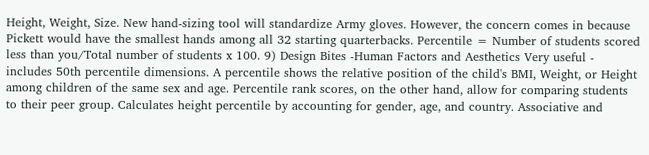Height, Weight, Size. New hand-sizing tool will standardize Army gloves. However, the concern comes in because Pickett would have the smallest hands among all 32 starting quarterbacks. Percentile = Number of students scored less than you/Total number of students x 100. 9) Design Bites -Human Factors and Aesthetics Very useful - includes 50th percentile dimensions. A percentile shows the relative position of the child's BMI, Weight, or Height among children of the same sex and age. Percentile rank scores, on the other hand, allow for comparing students to their peer group. Calculates height percentile by accounting for gender, age, and country. Associative and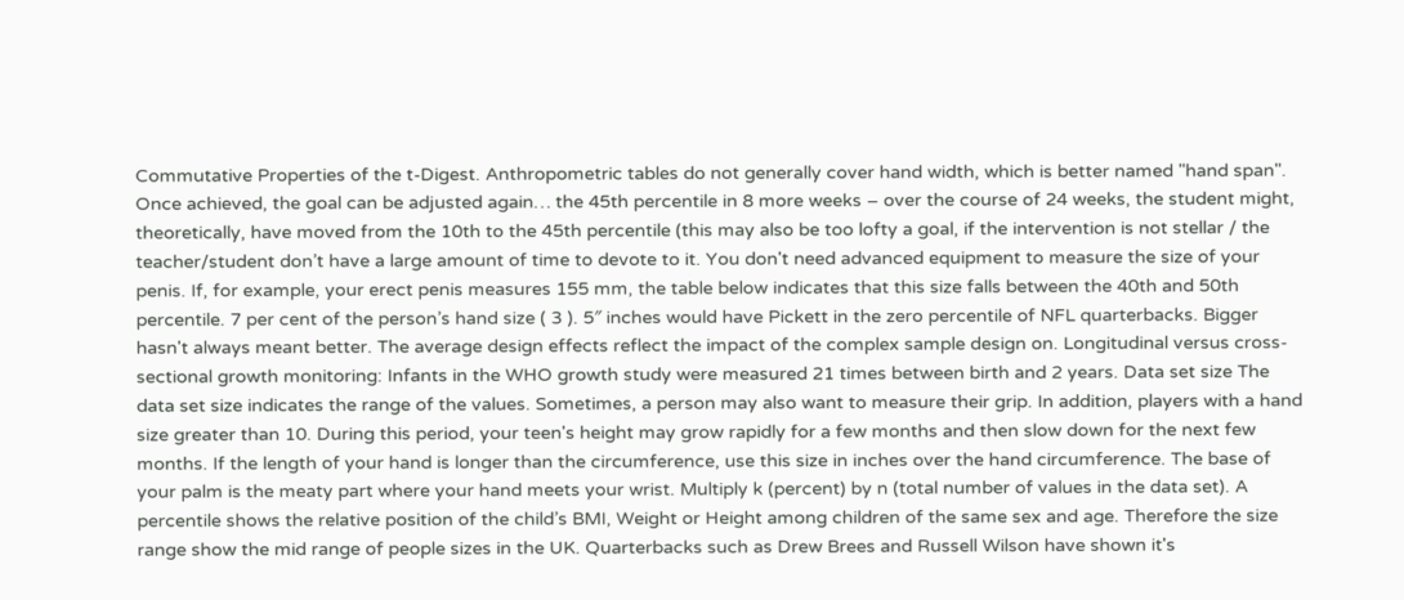Commutative Properties of the t-Digest. Anthropometric tables do not generally cover hand width, which is better named "hand span". Once achieved, the goal can be adjusted again… the 45th percentile in 8 more weeks – over the course of 24 weeks, the student might, theoretically, have moved from the 10th to the 45th percentile (this may also be too lofty a goal, if the intervention is not stellar / the teacher/student don’t have a large amount of time to devote to it. You don't need advanced equipment to measure the size of your penis. If, for example, your erect penis measures 155 mm, the table below indicates that this size falls between the 40th and 50th percentile. 7 per cent of the person’s hand size ( 3 ). 5″ inches would have Pickett in the zero percentile of NFL quarterbacks. Bigger hasn't always meant better. The average design effects reflect the impact of the complex sample design on. Longitudinal versus cross-sectional growth monitoring: Infants in the WHO growth study were measured 21 times between birth and 2 years. Data set size The data set size indicates the range of the values. Sometimes, a person may also want to measure their grip. In addition, players with a hand size greater than 10. During this period, your teen's height may grow rapidly for a few months and then slow down for the next few months. If the length of your hand is longer than the circumference, use this size in inches over the hand circumference. The base of your palm is the meaty part where your hand meets your wrist. Multiply k (percent) by n (total number of values in the data set). A percentile shows the relative position of the child’s BMI, Weight or Height among children of the same sex and age. Therefore the size range show the mid range of people sizes in the UK. Quarterbacks such as Drew Brees and Russell Wilson have shown it's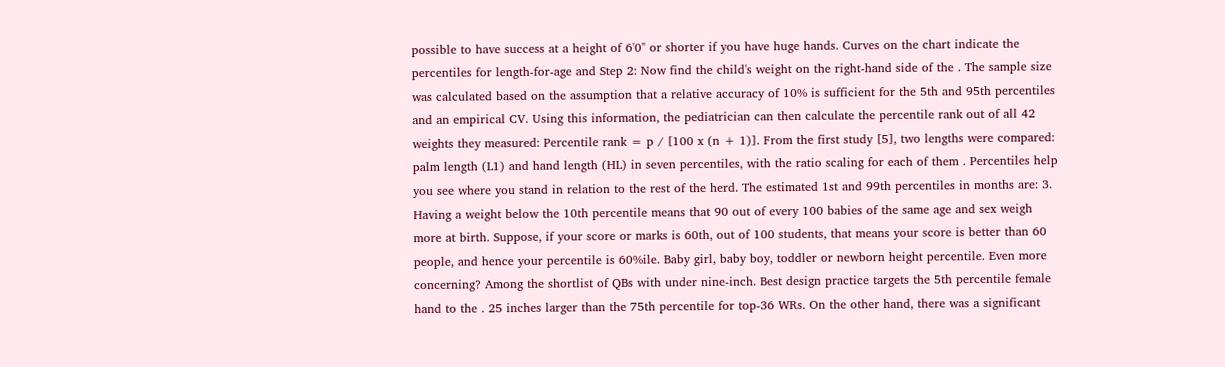possible to have success at a height of 6'0" or shorter if you have huge hands. Curves on the chart indicate the percentiles for length-for-age and Step 2: Now find the child's weight on the right-hand side of the . The sample size was calculated based on the assumption that a relative accuracy of 10% is sufficient for the 5th and 95th percentiles and an empirical CV. Using this information, the pediatrician can then calculate the percentile rank out of all 42 weights they measured: Percentile rank = p / [100 x (n + 1)]. From the first study [5], two lengths were compared: palm length (L1) and hand length (HL) in seven percentiles, with the ratio scaling for each of them . Percentiles help you see where you stand in relation to the rest of the herd. The estimated 1st and 99th percentiles in months are: 3. Having a weight below the 10th percentile means that 90 out of every 100 babies of the same age and sex weigh more at birth. Suppose, if your score or marks is 60th, out of 100 students, that means your score is better than 60 people, and hence your percentile is 60%ile. Baby girl, baby boy, toddler or newborn height percentile. Even more concerning? Among the shortlist of QBs with under nine-inch. Best design practice targets the 5th percentile female hand to the . 25 inches larger than the 75th percentile for top-36 WRs. On the other hand, there was a significant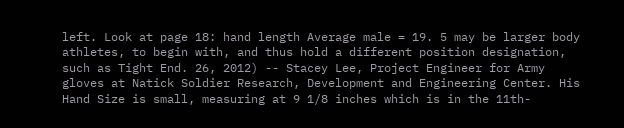left. Look at page 18: hand length Average male = 19. 5 may be larger body athletes, to begin with, and thus hold a different position designation, such as Tight End. 26, 2012) -- Stacey Lee, Project Engineer for Army gloves at Natick Soldier Research, Development and Engineering Center. His Hand Size is small, measuring at 9 1/8 inches which is in the 11th-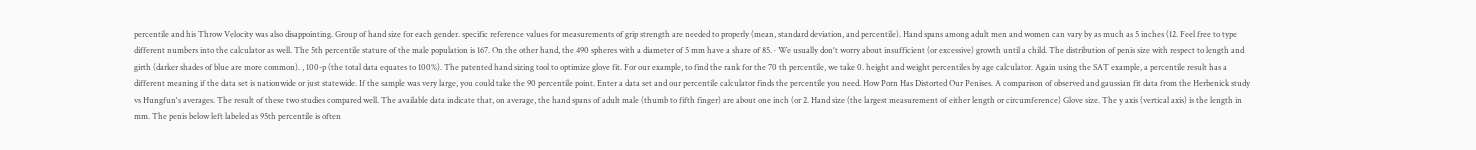percentile and his Throw Velocity was also disappointing. Group of hand size for each gender. specific reference values for measurements of grip strength are needed to properly (mean, standard deviation, and percentile). Hand spans among adult men and women can vary by as much as 5 inches (12. Feel free to type different numbers into the calculator as well. The 5th percentile stature of the male population is 167. On the other hand, the 490 spheres with a diameter of 5 mm have a share of 85. · We usually don't worry about insufficient (or excessive) growth until a child. The distribution of penis size with respect to length and girth (darker shades of blue are more common). , 100-p (the total data equates to 100%). The patented hand sizing tool to optimize glove fit. For our example, to find the rank for the 70 th percentile, we take 0. height and weight percentiles by age calculator. Again using the SAT example, a percentile result has a different meaning if the data set is nationwide or just statewide. If the sample was very large, you could take the 90 percentile point. Enter a data set and our percentile calculator finds the percentile you need. How Porn Has Distorted Our Penises. A comparison of observed and gaussian fit data from the Herbenick study vs Hungfun's averages. The result of these two studies compared well. The available data indicate that, on average, the hand spans of adult male (thumb to fifth finger) are about one inch (or 2. Hand size (the largest measurement of either length or circumference) Glove size. The y axis (vertical axis) is the length in mm. The penis below left labeled as 95th percentile is often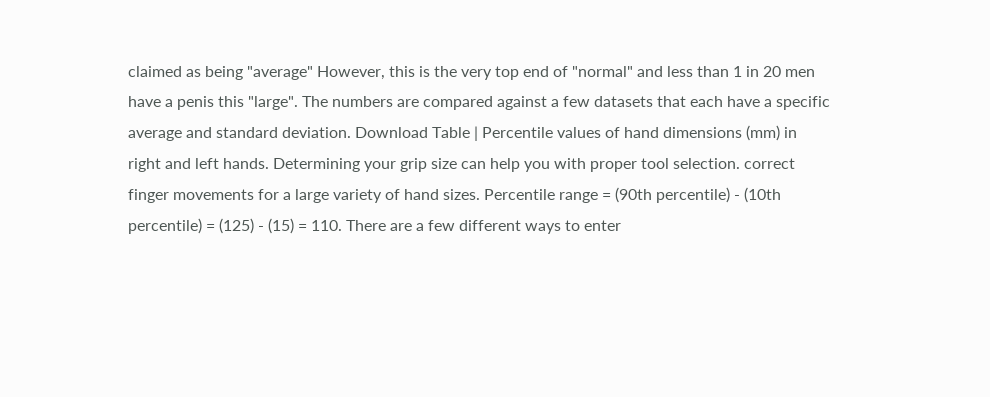claimed as being "average" However, this is the very top end of "normal" and less than 1 in 20 men have a penis this "large". The numbers are compared against a few datasets that each have a specific average and standard deviation. Download Table | Percentile values of hand dimensions (mm) in right and left hands. Determining your grip size can help you with proper tool selection. correct finger movements for a large variety of hand sizes. Percentile range = (90th percentile) - (10th percentile) = (125) - (15) = 110. There are a few different ways to enter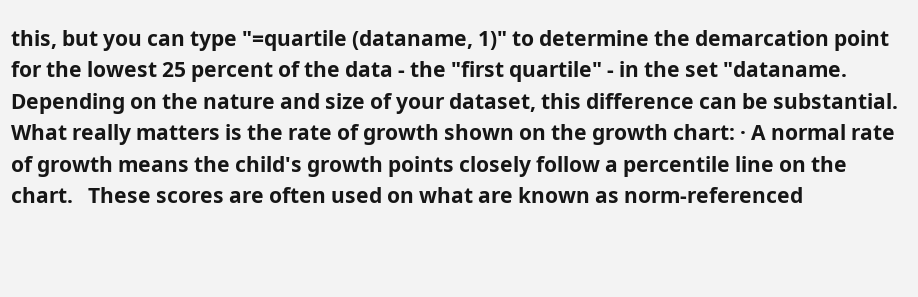this, but you can type "=quartile (dataname, 1)" to determine the demarcation point for the lowest 25 percent of the data - the "first quartile" - in the set "dataname. Depending on the nature and size of your dataset, this difference can be substantial. What really matters is the rate of growth shown on the growth chart: · A normal rate of growth means the child's growth points closely follow a percentile line on the chart.   These scores are often used on what are known as norm-referenced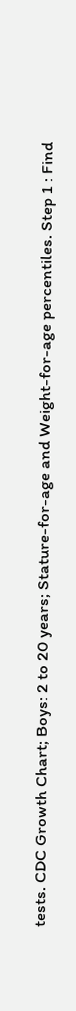tests. CDC Growth Chart; Boys: 2 to 20 years; Stature-for-age and Weight-for-age percentiles. Step 1 : Find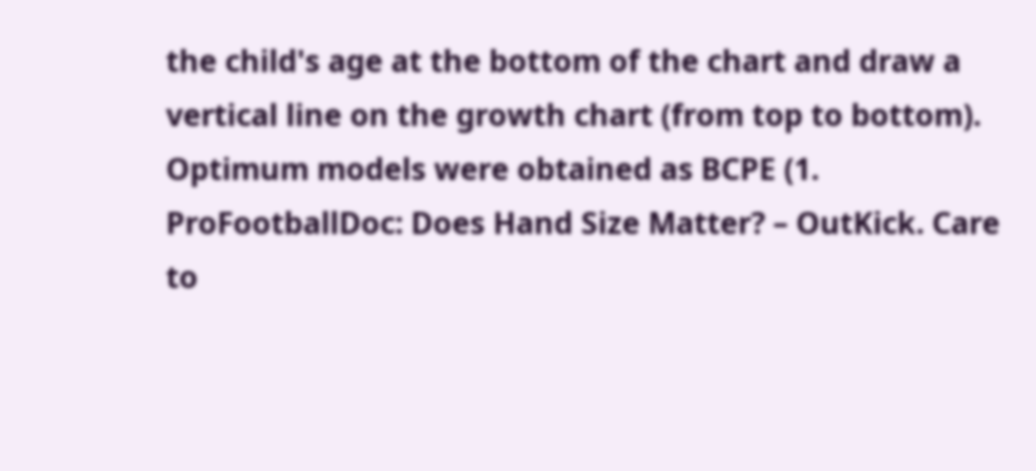the child's age at the bottom of the chart and draw a vertical line on the growth chart (from top to bottom). Optimum models were obtained as BCPE (1. ProFootballDoc: Does Hand Size Matter? – OutKick. Care to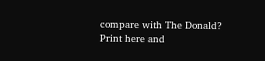compare with The Donald? Print here and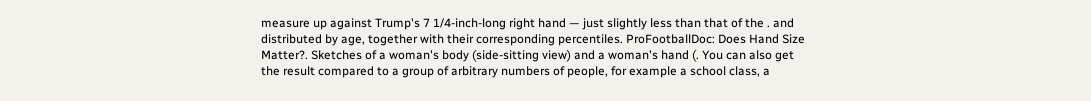measure up against Trump's 7 1/4-inch-long right hand — just slightly less than that of the . and distributed by age, together with their corresponding percentiles. ProFootballDoc: Does Hand Size Matter?. Sketches of a woman's body (side-sitting view) and a woman's hand (. You can also get the result compared to a group of arbitrary numbers of people, for example a school class, a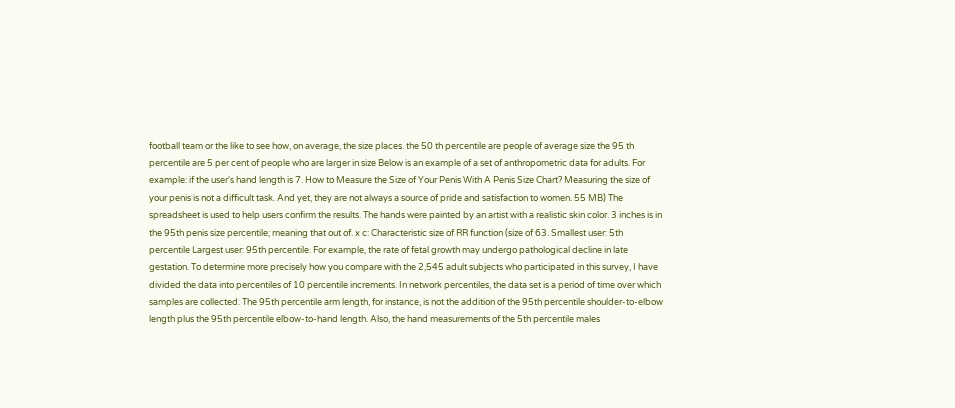football team or the like to see how, on average, the size places. the 50 th percentile are people of average size the 95 th percentile are 5 per cent of people who are larger in size Below is an example of a set of anthropometric data for adults. For example: if the user's hand length is 7. How to Measure the Size of Your Penis With A Penis Size Chart? Measuring the size of your penis is not a difficult task. And yet, they are not always a source of pride and satisfaction to women. 55 MB) The spreadsheet is used to help users confirm the results. The hands were painted by an artist with a realistic skin color. 3 inches is in the 95th penis size percentile; meaning that out of. x c: Characteristic size of RR function (size of 63. Smallest user: 5th percentile Largest user: 95th percentile. For example, the rate of fetal growth may undergo pathological decline in late gestation. To determine more precisely how you compare with the 2,545 adult subjects who participated in this survey, I have divided the data into percentiles of 10 percentile increments. In network percentiles, the data set is a period of time over which samples are collected. The 95th percentile arm length, for instance, is not the addition of the 95th percentile shoulder-to-elbow length plus the 95th percentile elbow-to-hand length. Also, the hand measurements of the 5th percentile males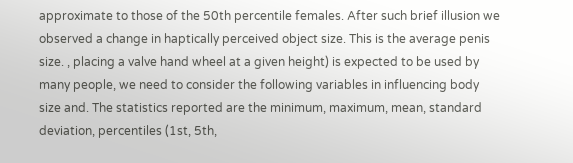approximate to those of the 50th percentile females. After such brief illusion we observed a change in haptically perceived object size. This is the average penis size. , placing a valve hand wheel at a given height) is expected to be used by many people, we need to consider the following variables in influencing body size and. The statistics reported are the minimum, maximum, mean, standard deviation, percentiles (1st, 5th,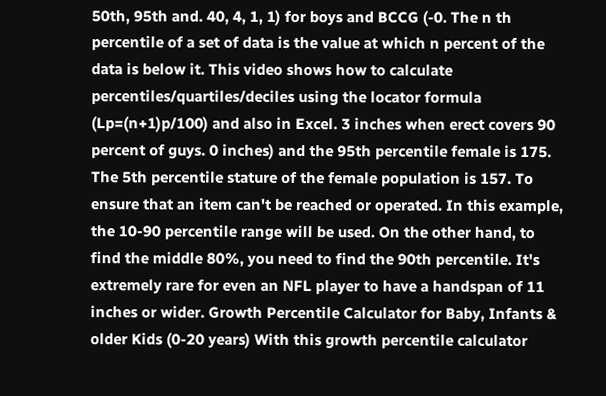50th, 95th and. 40, 4, 1, 1) for boys and BCCG (-0. The n th percentile of a set of data is the value at which n percent of the data is below it. This video shows how to calculate percentiles/quartiles/deciles using the locator formula (Lp=(n+1)p/100) and also in Excel. 3 inches when erect covers 90 percent of guys. 0 inches) and the 95th percentile female is 175. The 5th percentile stature of the female population is 157. To ensure that an item can't be reached or operated. In this example, the 10-90 percentile range will be used. On the other hand, to find the middle 80%, you need to find the 90th percentile. It's extremely rare for even an NFL player to have a handspan of 11 inches or wider. Growth Percentile Calculator for Baby, Infants & older Kids (0-20 years) With this growth percentile calculator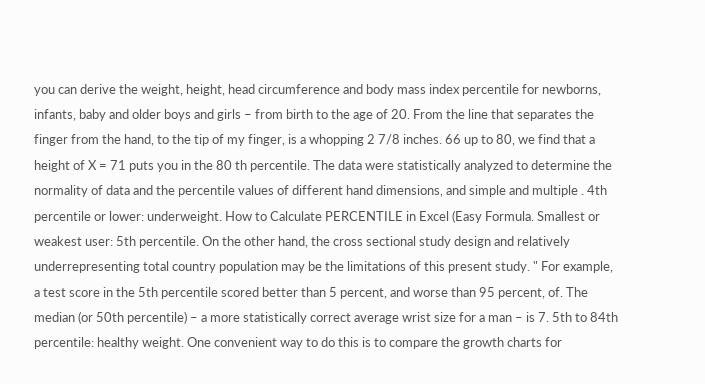you can derive the weight, height, head circumference and body mass index percentile for newborns, infants, baby and older boys and girls – from birth to the age of 20. From the line that separates the finger from the hand, to the tip of my finger, is a whopping 2 7/8 inches. 66 up to 80, we find that a height of X = 71 puts you in the 80 th percentile. The data were statistically analyzed to determine the normality of data and the percentile values of different hand dimensions, and simple and multiple . 4th percentile or lower: underweight. How to Calculate PERCENTILE in Excel (Easy Formula. Smallest or weakest user: 5th percentile. On the other hand, the cross sectional study design and relatively underrepresenting total country population may be the limitations of this present study. " For example, a test score in the 5th percentile scored better than 5 percent, and worse than 95 percent, of. The median (or 50th percentile) – a more statistically correct average wrist size for a man – is 7. 5th to 84th percentile: healthy weight. One convenient way to do this is to compare the growth charts for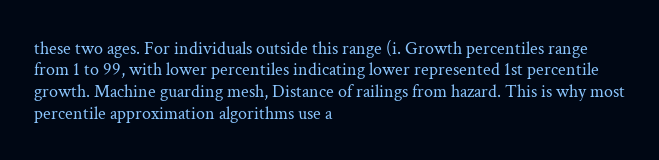these two ages. For individuals outside this range (i. Growth percentiles range from 1 to 99, with lower percentiles indicating lower represented 1st percentile growth. Machine guarding mesh, Distance of railings from hazard. This is why most percentile approximation algorithms use a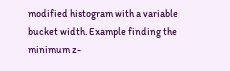modified histogram with a variable bucket width. Example finding the minimum z-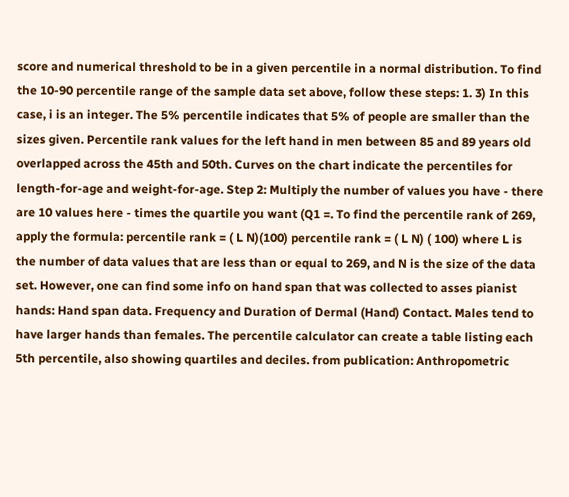score and numerical threshold to be in a given percentile in a normal distribution. To find the 10-90 percentile range of the sample data set above, follow these steps: 1. 3) In this case, i is an integer. The 5% percentile indicates that 5% of people are smaller than the sizes given. Percentile rank values for the left hand in men between 85 and 89 years old overlapped across the 45th and 50th. Curves on the chart indicate the percentiles for length-for-age and weight-for-age. Step 2: Multiply the number of values you have - there are 10 values here - times the quartile you want (Q1 =. To find the percentile rank of 269, apply the formula: percentile rank = ( L N)(100) percentile rank = ( L N) ( 100) where L is the number of data values that are less than or equal to 269, and N is the size of the data set. However, one can find some info on hand span that was collected to asses pianist hands: Hand span data. Frequency and Duration of Dermal (Hand) Contact. Males tend to have larger hands than females. The percentile calculator can create a table listing each 5th percentile, also showing quartiles and deciles. from publication: Anthropometric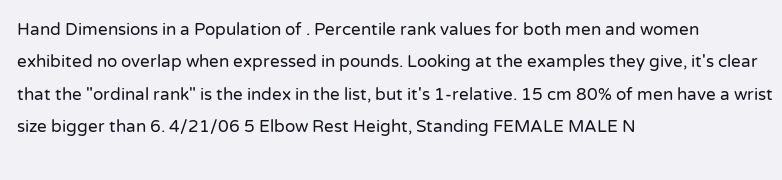Hand Dimensions in a Population of . Percentile rank values for both men and women exhibited no overlap when expressed in pounds. Looking at the examples they give, it's clear that the "ordinal rank" is the index in the list, but it's 1-relative. 15 cm 80% of men have a wrist size bigger than 6. 4/21/06 5 Elbow Rest Height, Standing FEMALE MALE N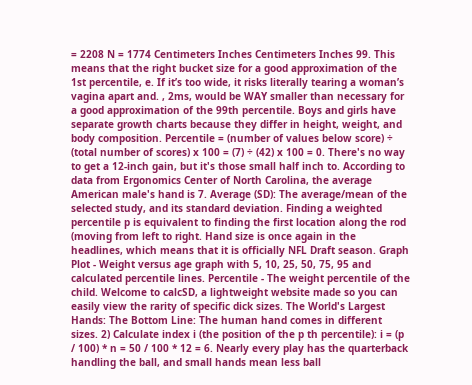= 2208 N = 1774 Centimeters Inches Centimeters Inches 99. This means that the right bucket size for a good approximation of the 1st percentile, e. If it’s too wide, it risks literally tearing a woman’s vagina apart and. , 2ms, would be WAY smaller than necessary for a good approximation of the 99th percentile. Boys and girls have separate growth charts because they differ in height, weight, and body composition. Percentile = (number of values below score) ÷ (total number of scores) x 100 = (7) ÷ (42) x 100 = 0. There's no way to get a 12-inch gain, but it's those small half inch to. According to data from Ergonomics Center of North Carolina, the average American male's hand is 7. Average (SD): The average/mean of the selected study, and its standard deviation. Finding a weighted percentile p is equivalent to finding the first location along the rod (moving from left to right. Hand size is once again in the headlines, which means that it is officially NFL Draft season. Graph Plot - Weight versus age graph with 5, 10, 25, 50, 75, 95 and calculated percentile lines. Percentile - The weight percentile of the child. Welcome to calcSD, a lightweight website made so you can easily view the rarity of specific dick sizes. The World's Largest Hands: The Bottom Line: The human hand comes in different sizes. 2) Calculate index i (the position of the p th percentile): i = (p / 100) * n = 50 / 100 * 12 = 6. Nearly every play has the quarterback handling the ball, and small hands mean less ball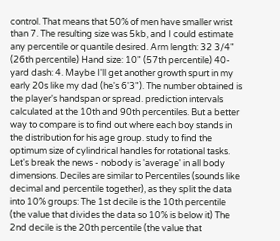control. That means that 50% of men have smaller wrist than 7. The resulting size was 5kb, and I could estimate any percentile or quantile desired. Arm length: 32 3/4" (26th percentile) Hand size: 10" (57th percentile) 40-yard dash: 4. Maybe I'll get another growth spurt in my early 20s like my dad (he's 6'3"). The number obtained is the player's handspan or spread. prediction intervals calculated at the 10th and 90th percentiles. But a better way to compare is to find out where each boy stands in the distribution for his age group. study to find the optimum size of cylindrical handles for rotational tasks. Let's break the news - nobody is 'average' in all body dimensions. Deciles are similar to Percentiles (sounds like decimal and percentile together), as they split the data into 10% groups: The 1st decile is the 10th percentile (the value that divides the data so 10% is below it) The 2nd decile is the 20th percentile (the value that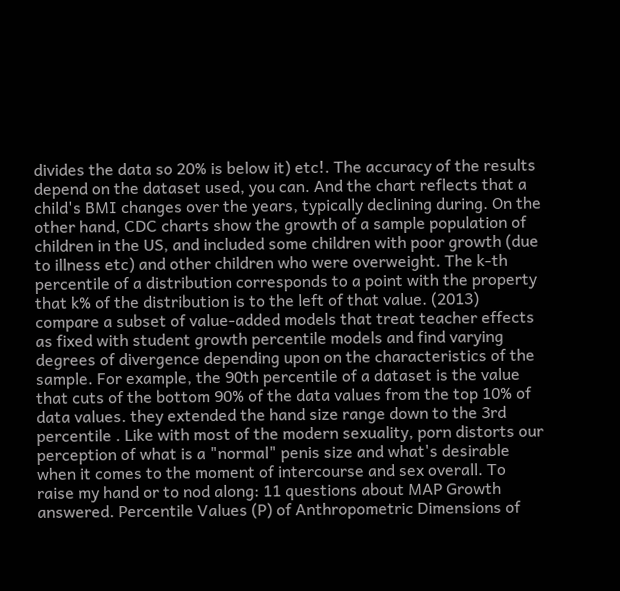divides the data so 20% is below it) etc!. The accuracy of the results depend on the dataset used, you can. And the chart reflects that a child's BMI changes over the years, typically declining during. On the other hand, CDC charts show the growth of a sample population of children in the US, and included some children with poor growth (due to illness etc) and other children who were overweight. The k-th percentile of a distribution corresponds to a point with the property that k% of the distribution is to the left of that value. (2013) compare a subset of value-added models that treat teacher effects as fixed with student growth percentile models and find varying degrees of divergence depending upon on the characteristics of the sample. For example, the 90th percentile of a dataset is the value that cuts of the bottom 90% of the data values from the top 10% of data values. they extended the hand size range down to the 3rd percentile . Like with most of the modern sexuality, porn distorts our perception of what is a "normal" penis size and what's desirable when it comes to the moment of intercourse and sex overall. To raise my hand or to nod along: 11 questions about MAP Growth answered. Percentile Values (P) of Anthropometric Dimensions of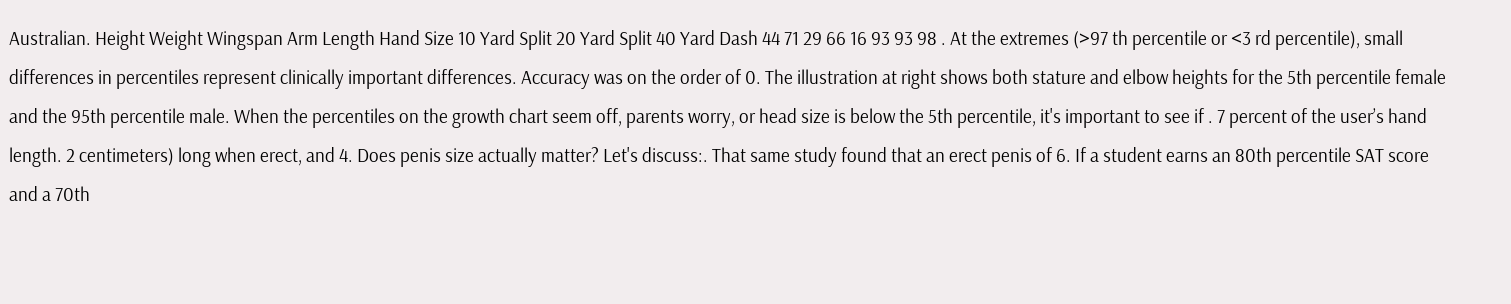Australian. Height Weight Wingspan Arm Length Hand Size 10 Yard Split 20 Yard Split 40 Yard Dash 44 71 29 66 16 93 93 98 . At the extremes (>97 th percentile or <3 rd percentile), small differences in percentiles represent clinically important differences. Accuracy was on the order of 0. The illustration at right shows both stature and elbow heights for the 5th percentile female and the 95th percentile male. When the percentiles on the growth chart seem off, parents worry, or head size is below the 5th percentile, it's important to see if . 7 percent of the user’s hand length. 2 centimeters) long when erect, and 4. Does penis size actually matter? Let's discuss:. That same study found that an erect penis of 6. If a student earns an 80th percentile SAT score and a 70th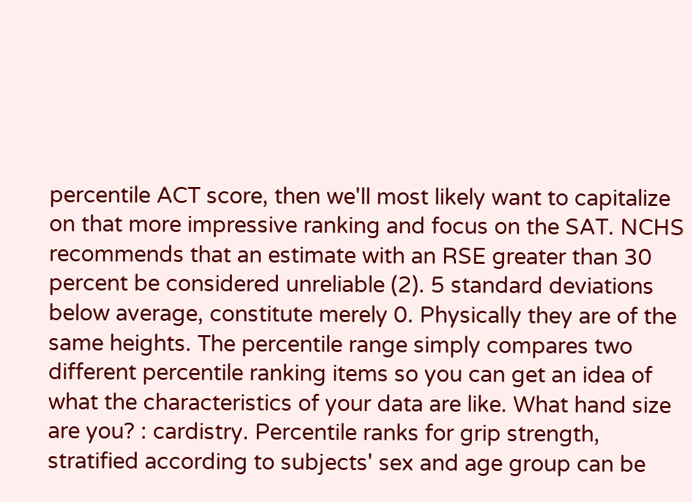percentile ACT score, then we'll most likely want to capitalize on that more impressive ranking and focus on the SAT. NCHS recommends that an estimate with an RSE greater than 30 percent be considered unreliable (2). 5 standard deviations below average, constitute merely 0. Physically they are of the same heights. The percentile range simply compares two different percentile ranking items so you can get an idea of what the characteristics of your data are like. What hand size are you? : cardistry. Percentile ranks for grip strength, stratified according to subjects' sex and age group can be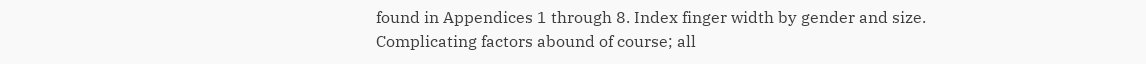found in Appendices 1 through 8. Index finger width by gender and size. Complicating factors abound of course; all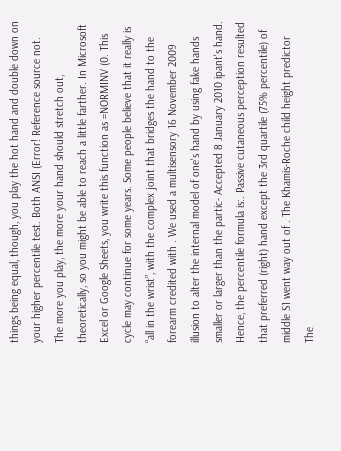things being equal, though, you play the hot hand and double down on your higher percentile test. Both ANSI (Error! Reference source not. The more you play, the more your hand should stretch out, theoretically, so you might be able to reach a little farther. In Microsoft Excel or Google Sheets, you write this function as =NORMINV (0. This cycle may continue for some years. Some people believe that it really is “all in the wrist”, with the complex joint that bridges the hand to the forearm credited with . We used a multisensory 16 November 2009 illusion to alter the internal model of one's hand by using fake hands smaller or larger than the partic- Accepted 8 January 2010 ipant's hand. Hence, the percentile formula is:. Passive cutaneous perception resulted that preferred (right) hand except the 3rd quartile (75% percentile) of middle S1 went way out of . The Khamis-Roche child height predictor The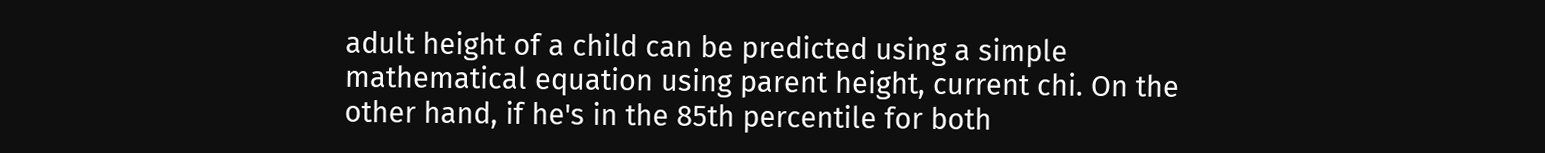adult height of a child can be predicted using a simple mathematical equation using parent height, current chi. On the other hand, if he's in the 85th percentile for both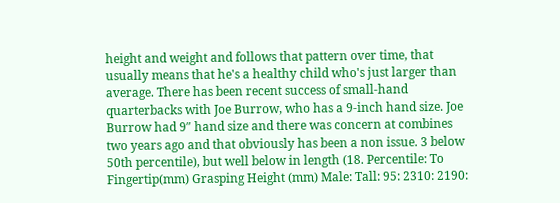height and weight and follows that pattern over time, that usually means that he's a healthy child who's just larger than average. There has been recent success of small-hand quarterbacks with Joe Burrow, who has a 9-inch hand size. Joe Burrow had 9″ hand size and there was concern at combines two years ago and that obviously has been a non issue. 3 below 50th percentile), but well below in length (18. Percentile: To Fingertip(mm) Grasping Height (mm) Male: Tall: 95: 2310: 2190: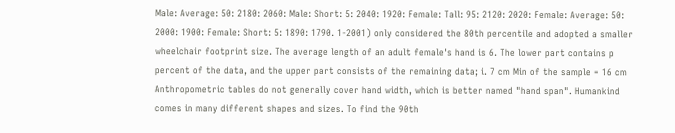Male: Average: 50: 2180: 2060: Male: Short: 5: 2040: 1920: Female: Tall: 95: 2120: 2020: Female: Average: 50: 2000: 1900: Female: Short: 5: 1890: 1790. 1-2001) only considered the 80th percentile and adopted a smaller wheelchair footprint size. The average length of an adult female's hand is 6. The lower part contains p percent of the data, and the upper part consists of the remaining data; i. 7 cm Min of the sample = 16 cm Anthropometric tables do not generally cover hand width, which is better named "hand span". Humankind comes in many different shapes and sizes. To find the 90th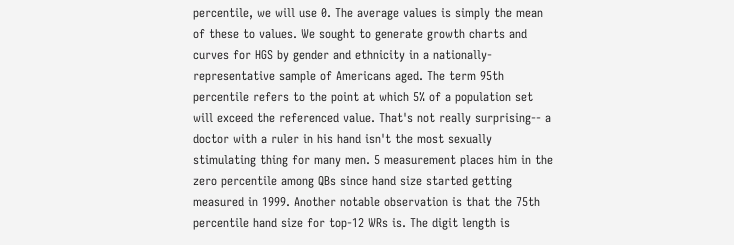percentile, we will use 0. The average values is simply the mean of these to values. We sought to generate growth charts and curves for HGS by gender and ethnicity in a nationally-representative sample of Americans aged. The term 95th percentile refers to the point at which 5% of a population set will exceed the referenced value. That's not really surprising-- a doctor with a ruler in his hand isn't the most sexually stimulating thing for many men. 5 measurement places him in the zero percentile among QBs since hand size started getting measured in 1999. Another notable observation is that the 75th percentile hand size for top-12 WRs is. The digit length is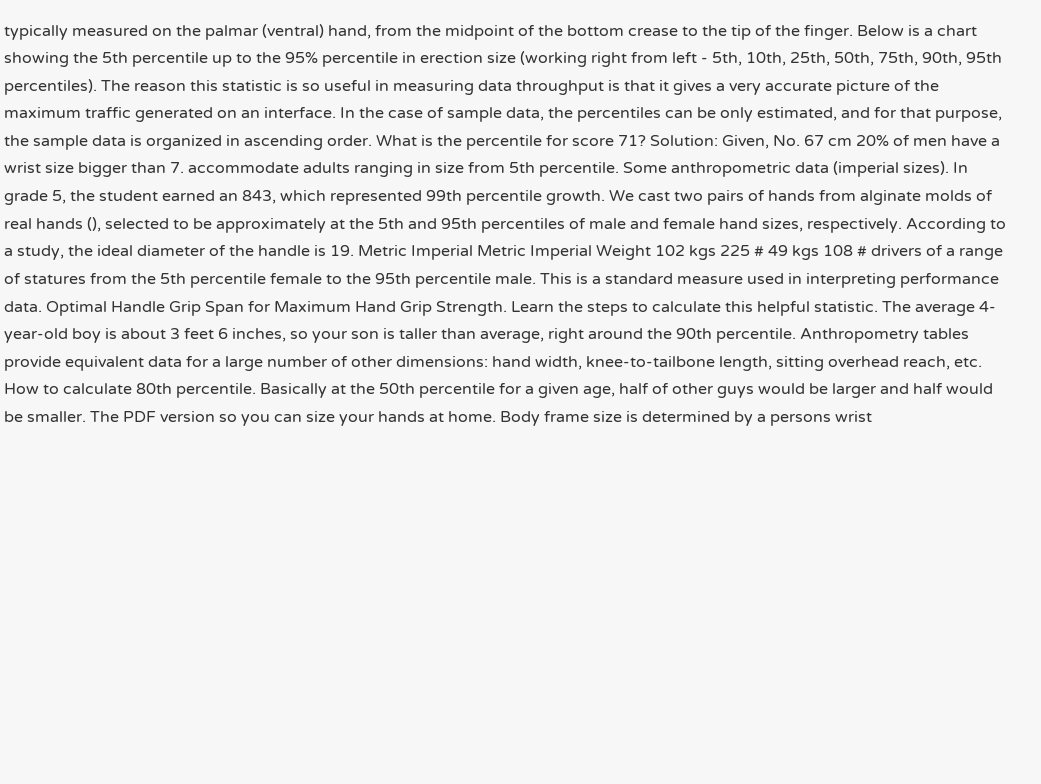typically measured on the palmar (ventral) hand, from the midpoint of the bottom crease to the tip of the finger. Below is a chart showing the 5th percentile up to the 95% percentile in erection size (working right from left - 5th, 10th, 25th, 50th, 75th, 90th, 95th percentiles). The reason this statistic is so useful in measuring data throughput is that it gives a very accurate picture of the maximum traffic generated on an interface. In the case of sample data, the percentiles can be only estimated, and for that purpose, the sample data is organized in ascending order. What is the percentile for score 71? Solution: Given, No. 67 cm 20% of men have a wrist size bigger than 7. accommodate adults ranging in size from 5th percentile. Some anthropometric data (imperial sizes). In grade 5, the student earned an 843, which represented 99th percentile growth. We cast two pairs of hands from alginate molds of real hands (), selected to be approximately at the 5th and 95th percentiles of male and female hand sizes, respectively. According to a study, the ideal diameter of the handle is 19. Metric Imperial Metric Imperial Weight 102 kgs 225 # 49 kgs 108 # drivers of a range of statures from the 5th percentile female to the 95th percentile male. This is a standard measure used in interpreting performance data. Optimal Handle Grip Span for Maximum Hand Grip Strength. Learn the steps to calculate this helpful statistic. The average 4-year-old boy is about 3 feet 6 inches, so your son is taller than average, right around the 90th percentile. Anthropometry tables provide equivalent data for a large number of other dimensions: hand width, knee-to-tailbone length, sitting overhead reach, etc. How to calculate 80th percentile. Basically at the 50th percentile for a given age, half of other guys would be larger and half would be smaller. The PDF version so you can size your hands at home. Body frame size is determined by a persons wrist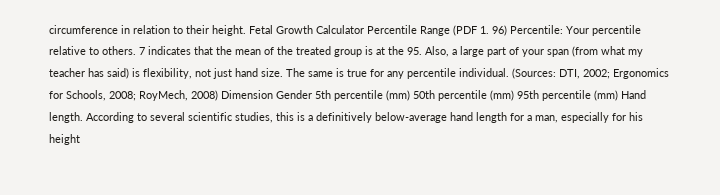circumference in relation to their height. Fetal Growth Calculator Percentile Range (PDF 1. 96) Percentile: Your percentile relative to others. 7 indicates that the mean of the treated group is at the 95. Also, a large part of your span (from what my teacher has said) is flexibility, not just hand size. The same is true for any percentile individual. (Sources: DTI, 2002; Ergonomics for Schools, 2008; RoyMech, 2008) Dimension Gender 5th percentile (mm) 50th percentile (mm) 95th percentile (mm) Hand length. According to several scientific studies, this is a definitively below-average hand length for a man, especially for his height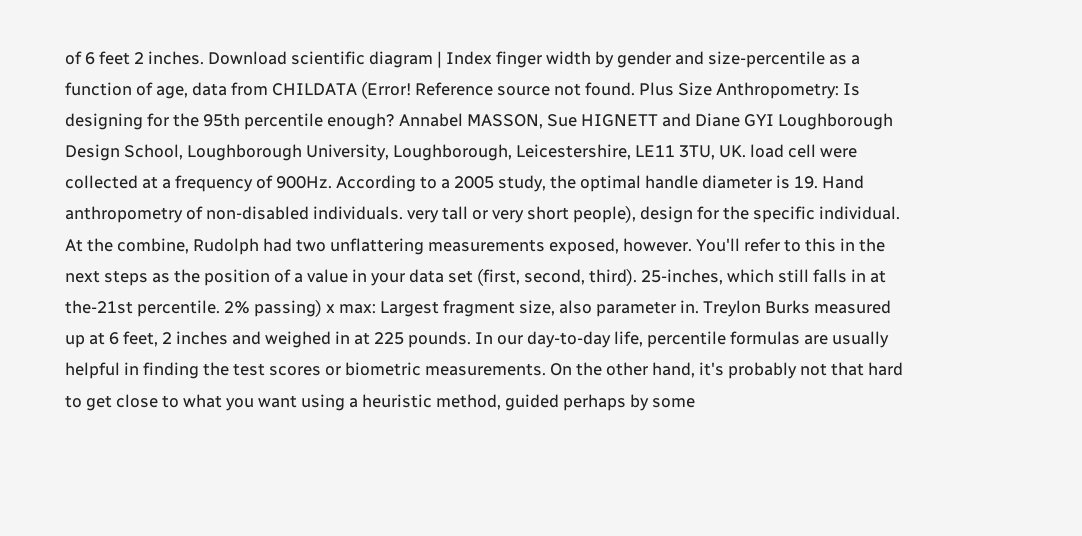of 6 feet 2 inches. Download scientific diagram | Index finger width by gender and size-percentile as a function of age, data from CHILDATA (Error! Reference source not found. Plus Size Anthropometry: Is designing for the 95th percentile enough? Annabel MASSON, Sue HIGNETT and Diane GYI Loughborough Design School, Loughborough University, Loughborough, Leicestershire, LE11 3TU, UK. load cell were collected at a frequency of 900Hz. According to a 2005 study, the optimal handle diameter is 19. Hand anthropometry of non-disabled individuals. very tall or very short people), design for the specific individual. At the combine, Rudolph had two unflattering measurements exposed, however. You'll refer to this in the next steps as the position of a value in your data set (first, second, third). 25-inches, which still falls in at the-21st percentile. 2% passing) x max: Largest fragment size, also parameter in. Treylon Burks measured up at 6 feet, 2 inches and weighed in at 225 pounds. In our day-to-day life, percentile formulas are usually helpful in finding the test scores or biometric measurements. On the other hand, it's probably not that hard to get close to what you want using a heuristic method, guided perhaps by some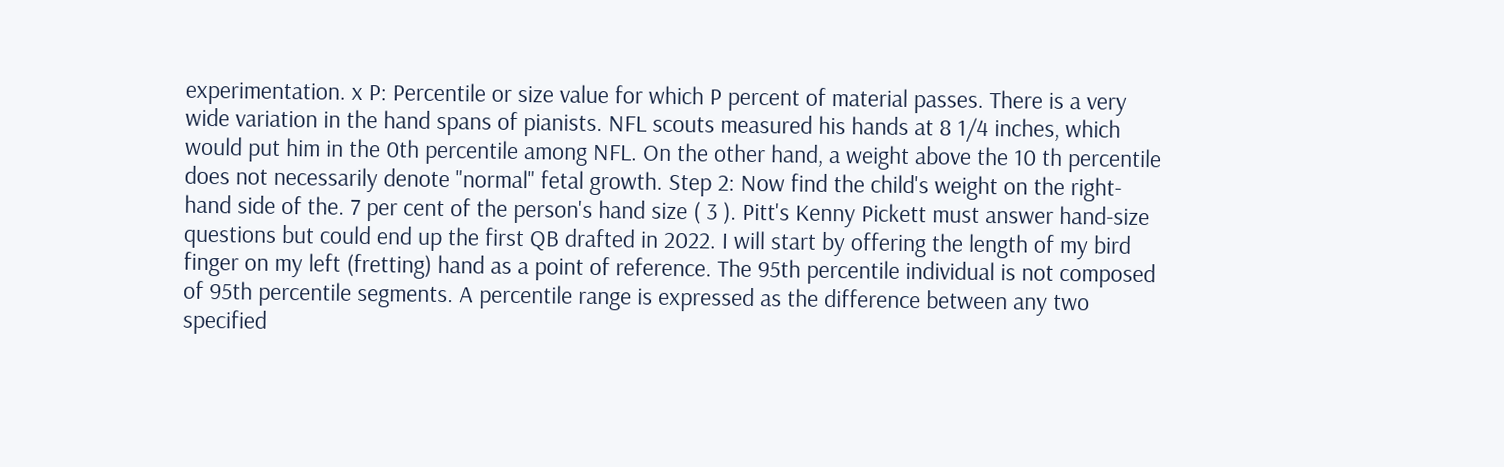experimentation. x P: Percentile or size value for which P percent of material passes. There is a very wide variation in the hand spans of pianists. NFL scouts measured his hands at 8 1/4 inches, which would put him in the 0th percentile among NFL. On the other hand, a weight above the 10 th percentile does not necessarily denote "normal" fetal growth. Step 2: Now find the child's weight on the right-hand side of the. 7 per cent of the person's hand size ( 3 ). Pitt's Kenny Pickett must answer hand-size questions but could end up the first QB drafted in 2022. I will start by offering the length of my bird finger on my left (fretting) hand as a point of reference. The 95th percentile individual is not composed of 95th percentile segments. A percentile range is expressed as the difference between any two specified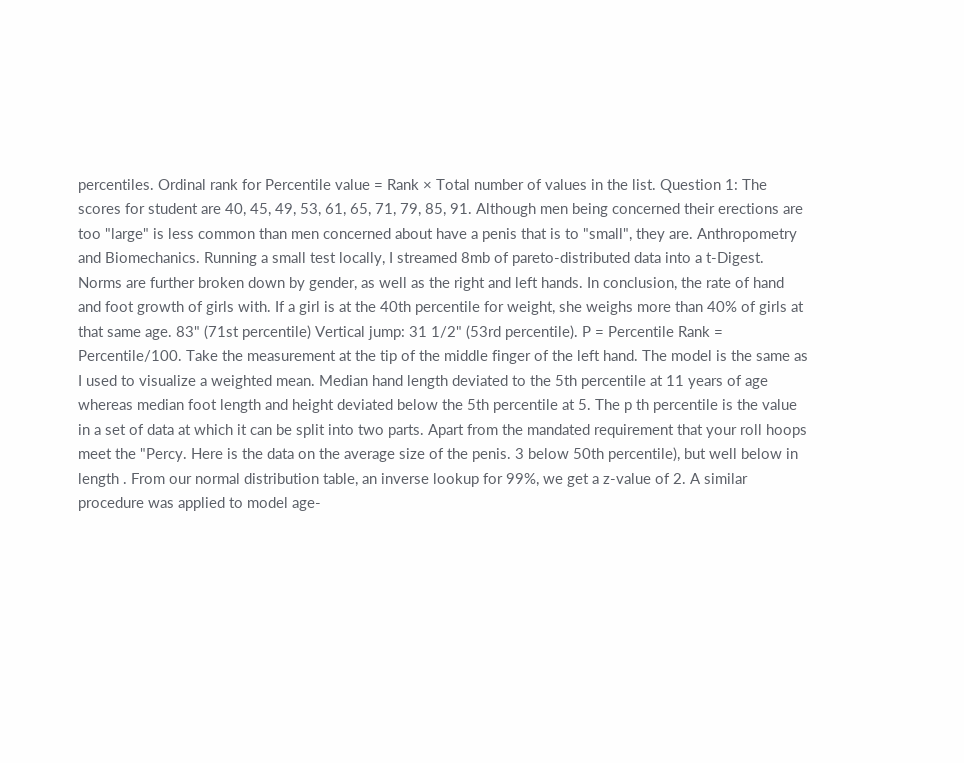percentiles. Ordinal rank for Percentile value = Rank × Total number of values in the list. Question 1: The scores for student are 40, 45, 49, 53, 61, 65, 71, 79, 85, 91. Although men being concerned their erections are too "large" is less common than men concerned about have a penis that is to "small", they are. Anthropometry and Biomechanics. Running a small test locally, I streamed 8mb of pareto-distributed data into a t-Digest. Norms are further broken down by gender, as well as the right and left hands. In conclusion, the rate of hand and foot growth of girls with. If a girl is at the 40th percentile for weight, she weighs more than 40% of girls at that same age. 83" (71st percentile) Vertical jump: 31 1/2" (53rd percentile). P = Percentile Rank = Percentile/100. Take the measurement at the tip of the middle finger of the left hand. The model is the same as I used to visualize a weighted mean. Median hand length deviated to the 5th percentile at 11 years of age whereas median foot length and height deviated below the 5th percentile at 5. The p th percentile is the value in a set of data at which it can be split into two parts. Apart from the mandated requirement that your roll hoops meet the "Percy. Here is the data on the average size of the penis. 3 below 50th percentile), but well below in length . From our normal distribution table, an inverse lookup for 99%, we get a z-value of 2. A similar procedure was applied to model age-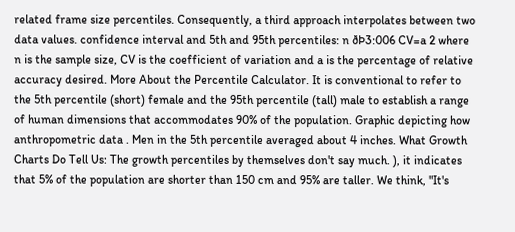related frame size percentiles. Consequently, a third approach interpolates between two data values. confidence interval and 5th and 95th percentiles: n ðÞ3:006 CV=a 2 where n is the sample size, CV is the coefficient of variation and a is the percentage of relative accuracy desired. More About the Percentile Calculator. It is conventional to refer to the 5th percentile (short) female and the 95th percentile (tall) male to establish a range of human dimensions that accommodates 90% of the population. Graphic depicting how anthropometric data . Men in the 5th percentile averaged about 4 inches. What Growth Charts Do Tell Us: The growth percentiles by themselves don't say much. ), it indicates that 5% of the population are shorter than 150 cm and 95% are taller. We think, "It's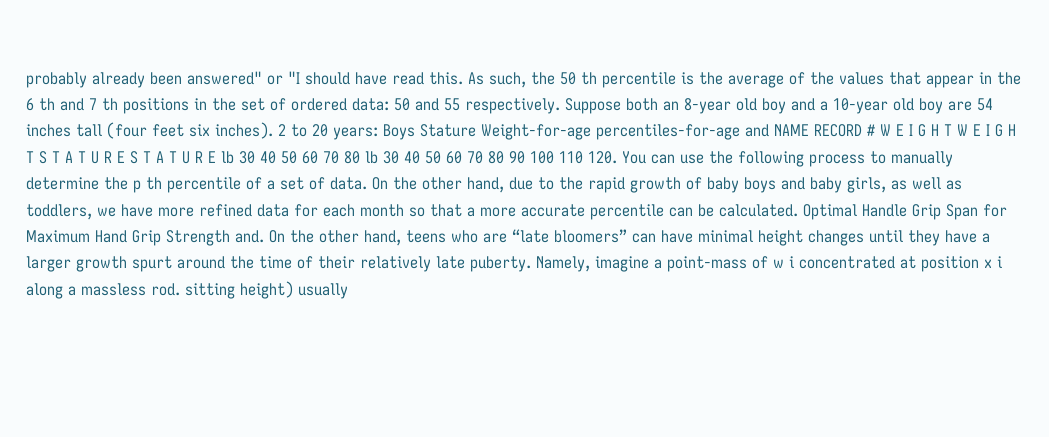probably already been answered" or "I should have read this. As such, the 50 th percentile is the average of the values that appear in the 6 th and 7 th positions in the set of ordered data: 50 and 55 respectively. Suppose both an 8-year old boy and a 10-year old boy are 54 inches tall (four feet six inches). 2 to 20 years: Boys Stature Weight-for-age percentiles-for-age and NAME RECORD # W E I G H T W E I G H T S T A T U R E S T A T U R E lb 30 40 50 60 70 80 lb 30 40 50 60 70 80 90 100 110 120. You can use the following process to manually determine the p th percentile of a set of data. On the other hand, due to the rapid growth of baby boys and baby girls, as well as toddlers, we have more refined data for each month so that a more accurate percentile can be calculated. Optimal Handle Grip Span for Maximum Hand Grip Strength and. On the other hand, teens who are “late bloomers” can have minimal height changes until they have a larger growth spurt around the time of their relatively late puberty. Namely, imagine a point-mass of w i concentrated at position x i along a massless rod. sitting height) usually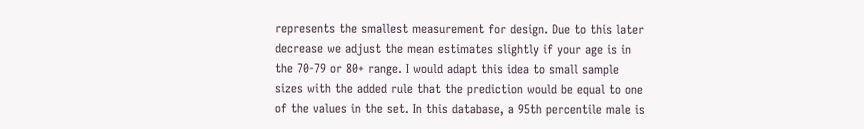represents the smallest measurement for design. Due to this later decrease we adjust the mean estimates slightly if your age is in the 70-79 or 80+ range. I would adapt this idea to small sample sizes with the added rule that the prediction would be equal to one of the values in the set. In this database, a 95th percentile male is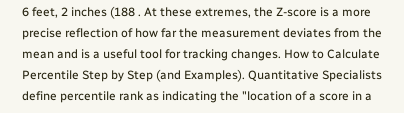6 feet, 2 inches (188 . At these extremes, the Z-score is a more precise reflection of how far the measurement deviates from the mean and is a useful tool for tracking changes. How to Calculate Percentile Step by Step (and Examples). Quantitative Specialists define percentile rank as indicating the "location of a score in a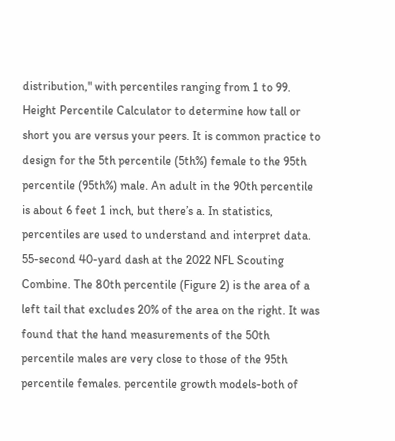distribution," with percentiles ranging from 1 to 99. Height Percentile Calculator to determine how tall or short you are versus your peers. It is common practice to design for the 5th percentile (5th%) female to the 95th percentile (95th%) male. An adult in the 90th percentile is about 6 feet 1 inch, but there’s a. In statistics, percentiles are used to understand and interpret data. 55-second 40-yard dash at the 2022 NFL Scouting Combine. The 80th percentile (Figure 2) is the area of a left tail that excludes 20% of the area on the right. It was found that the hand measurements of the 50th percentile males are very close to those of the 95th percentile females. percentile growth models-both of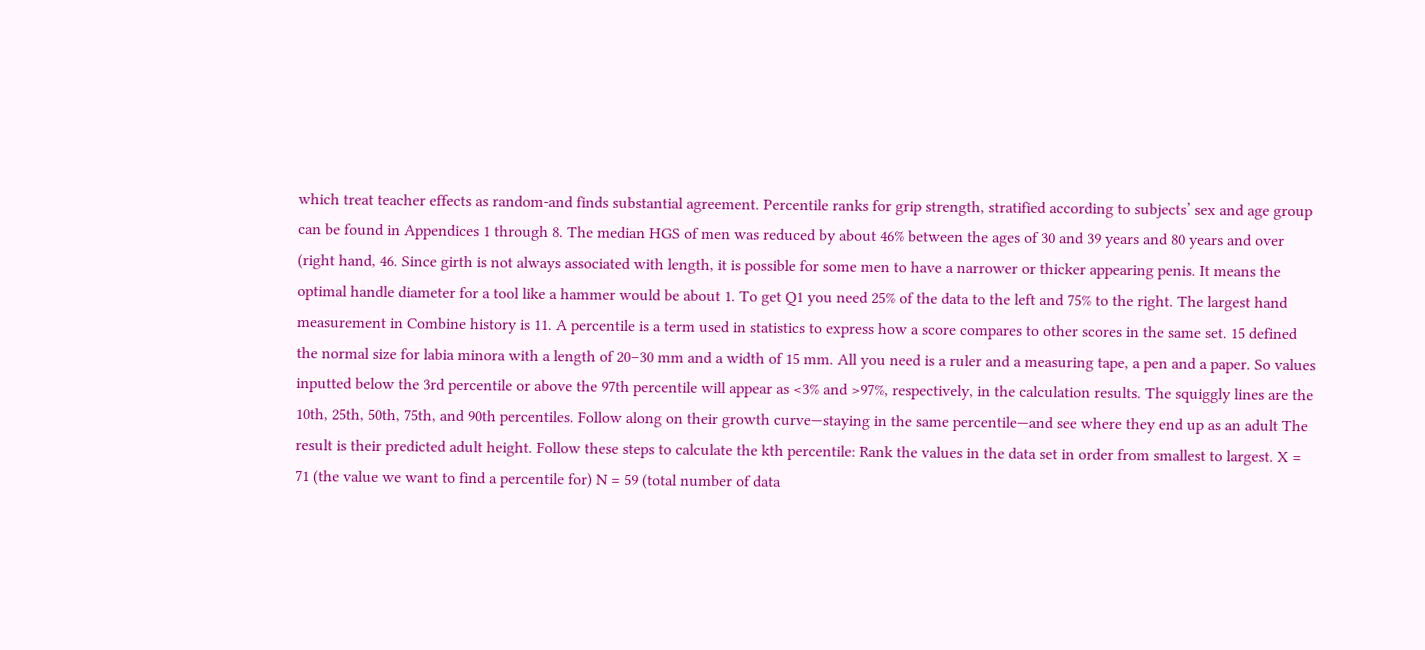which treat teacher effects as random-and finds substantial agreement. Percentile ranks for grip strength, stratified according to subjects’ sex and age group can be found in Appendices 1 through 8. The median HGS of men was reduced by about 46% between the ages of 30 and 39 years and 80 years and over (right hand, 46. Since girth is not always associated with length, it is possible for some men to have a narrower or thicker appearing penis. It means the optimal handle diameter for a tool like a hammer would be about 1. To get Q1 you need 25% of the data to the left and 75% to the right. The largest hand measurement in Combine history is 11. A percentile is a term used in statistics to express how a score compares to other scores in the same set. 15 defined the normal size for labia minora with a length of 20–30 mm and a width of 15 mm. All you need is a ruler and a measuring tape, a pen and a paper. So values inputted below the 3rd percentile or above the 97th percentile will appear as <3% and >97%, respectively, in the calculation results. The squiggly lines are the 10th, 25th, 50th, 75th, and 90th percentiles. Follow along on their growth curve—staying in the same percentile—and see where they end up as an adult The result is their predicted adult height. Follow these steps to calculate the kth percentile: Rank the values in the data set in order from smallest to largest. X = 71 (the value we want to find a percentile for) N = 59 (total number of data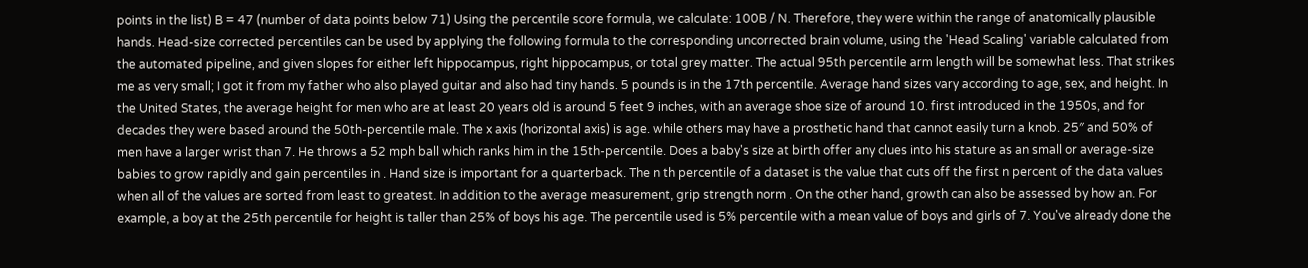points in the list) B = 47 (number of data points below 71) Using the percentile score formula, we calculate: 100B / N. Therefore, they were within the range of anatomically plausible hands. Head-size corrected percentiles can be used by applying the following formula to the corresponding uncorrected brain volume, using the 'Head Scaling' variable calculated from the automated pipeline, and given slopes for either left hippocampus, right hippocampus, or total grey matter. The actual 95th percentile arm length will be somewhat less. That strikes me as very small; I got it from my father who also played guitar and also had tiny hands. 5 pounds is in the 17th percentile. Average hand sizes vary according to age, sex, and height. In the United States, the average height for men who are at least 20 years old is around 5 feet 9 inches, with an average shoe size of around 10. first introduced in the 1950s, and for decades they were based around the 50th-percentile male. The x axis (horizontal axis) is age. while others may have a prosthetic hand that cannot easily turn a knob. 25″ and 50% of men have a larger wrist than 7. He throws a 52 mph ball which ranks him in the 15th-percentile. Does a baby's size at birth offer any clues into his stature as an small or average-size babies to grow rapidly and gain percentiles in . Hand size is important for a quarterback. The n th percentile of a dataset is the value that cuts off the first n percent of the data values when all of the values are sorted from least to greatest. In addition to the average measurement, grip strength norm . On the other hand, growth can also be assessed by how an. For example, a boy at the 25th percentile for height is taller than 25% of boys his age. The percentile used is 5% percentile with a mean value of boys and girls of 7. You've already done the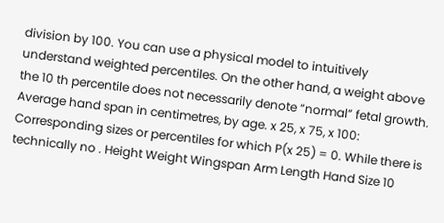division by 100. You can use a physical model to intuitively understand weighted percentiles. On the other hand, a weight above the 10 th percentile does not necessarily denote “normal” fetal growth. Average hand span in centimetres, by age. x 25, x 75, x 100: Corresponding sizes or percentiles for which P(x 25) = 0. While there is technically no . Height Weight Wingspan Arm Length Hand Size 10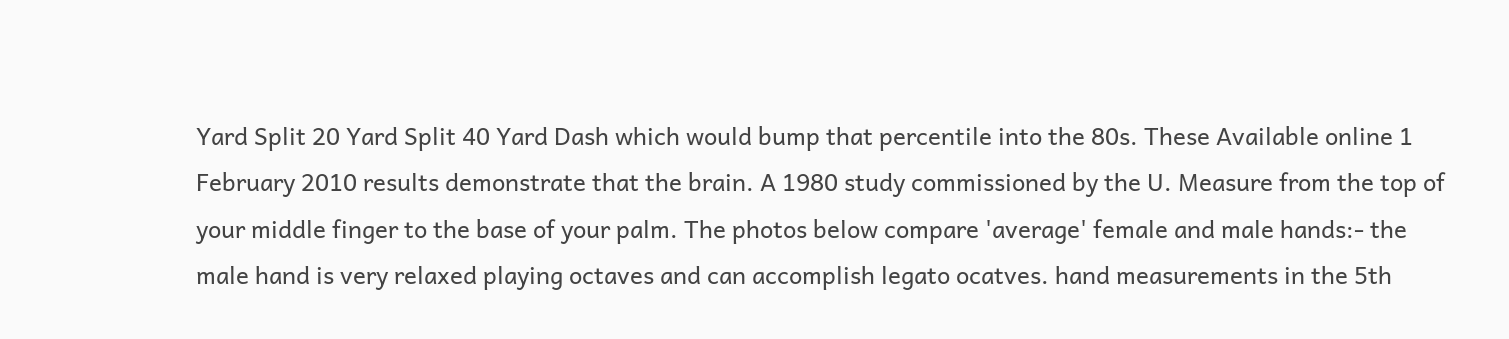Yard Split 20 Yard Split 40 Yard Dash which would bump that percentile into the 80s. These Available online 1 February 2010 results demonstrate that the brain. A 1980 study commissioned by the U. Measure from the top of your middle finger to the base of your palm. The photos below compare 'average' female and male hands:- the male hand is very relaxed playing octaves and can accomplish legato ocatves. hand measurements in the 5th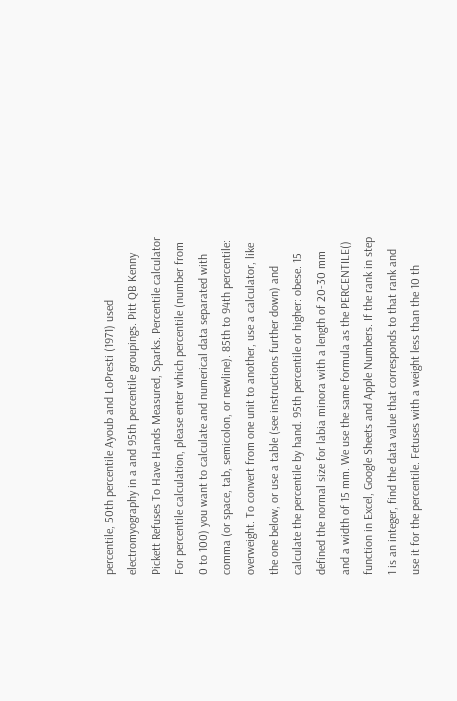percentile, 50th percentile Ayoub and LoPresti (1971) used electromyography in a and 95th percentile groupings. Pitt QB Kenny Pickett Refuses To Have Hands Measured, Sparks. Percentile calculator For percentile calculation, please enter which percentile (number from 0 to 100) you want to calculate and numerical data separated with comma (or space, tab, semicolon, or newline). 85th to 94th percentile: overweight. To convert from one unit to another, use a calculator, like the one below, or use a table (see instructions further down) and calculate the percentile by hand. 95th percentile or higher: obese. 15 defined the normal size for labia minora with a length of 20-30 mm and a width of 15 mm. We use the same formula as the PERCENTILE() function in Excel, Google Sheets and Apple Numbers. If the rank in step 1 is an integer, find the data value that corresponds to that rank and use it for the percentile. Fetuses with a weight less than the 10 th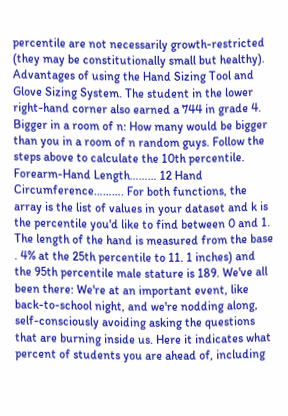percentile are not necessarily growth-restricted (they may be constitutionally small but healthy). Advantages of using the Hand Sizing Tool and Glove Sizing System. The student in the lower right-hand corner also earned a 744 in grade 4. Bigger in a room of n: How many would be bigger than you in a room of n random guys. Follow the steps above to calculate the 10th percentile. Forearm-Hand Length……… 12 Hand Circumference………. For both functions, the array is the list of values in your dataset and k is the percentile you'd like to find between 0 and 1. The length of the hand is measured from the base . 4% at the 25th percentile to 11. 1 inches) and the 95th percentile male stature is 189. We've all been there: We're at an important event, like back-to-school night, and we're nodding along, self-consciously avoiding asking the questions that are burning inside us. Here it indicates what percent of students you are ahead of, including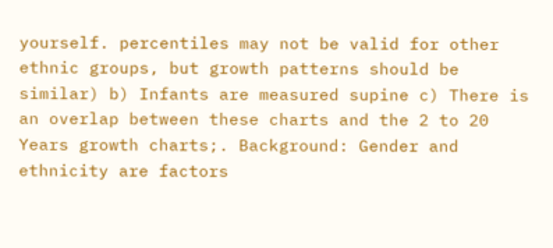yourself. percentiles may not be valid for other ethnic groups, but growth patterns should be similar) b) Infants are measured supine c) There is an overlap between these charts and the 2 to 20 Years growth charts;. Background: Gender and ethnicity are factors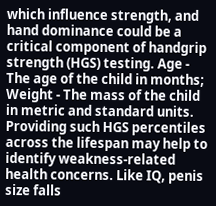which influence strength, and hand dominance could be a critical component of handgrip strength (HGS) testing. Age - The age of the child in months; Weight - The mass of the child in metric and standard units. Providing such HGS percentiles across the lifespan may help to identify weakness-related health concerns. Like IQ, penis size falls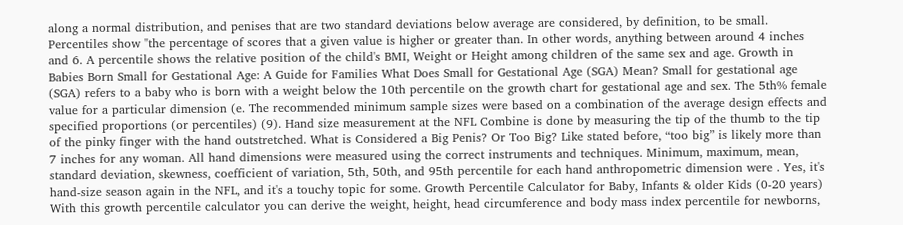along a normal distribution, and penises that are two standard deviations below average are considered, by definition, to be small. Percentiles show "the percentage of scores that a given value is higher or greater than. In other words, anything between around 4 inches and 6. A percentile shows the relative position of the child's BMI, Weight or Height among children of the same sex and age. Growth in Babies Born Small for Gestational Age: A Guide for Families What Does Small for Gestational Age (SGA) Mean? Small for gestational age (SGA) refers to a baby who is born with a weight below the 10th percentile on the growth chart for gestational age and sex. The 5th% female value for a particular dimension (e. The recommended minimum sample sizes were based on a combination of the average design effects and specified proportions (or percentiles) (9). Hand size measurement at the NFL Combine is done by measuring the tip of the thumb to the tip of the pinky finger with the hand outstretched. What is Considered a Big Penis? Or Too Big? Like stated before, “too big” is likely more than 7 inches for any woman. All hand dimensions were measured using the correct instruments and techniques. Minimum, maximum, mean, standard deviation, skewness, coefficient of variation, 5th, 50th, and 95th percentile for each hand anthropometric dimension were . Yes, it's hand-size season again in the NFL, and it's a touchy topic for some. Growth Percentile Calculator for Baby, Infants & older Kids (0-20 years) With this growth percentile calculator you can derive the weight, height, head circumference and body mass index percentile for newborns,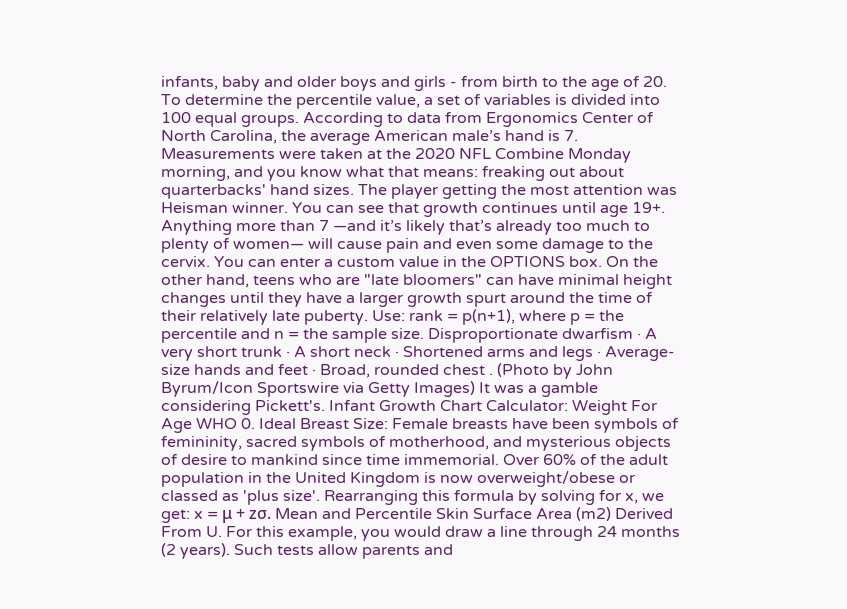infants, baby and older boys and girls - from birth to the age of 20. To determine the percentile value, a set of variables is divided into 100 equal groups. According to data from Ergonomics Center of North Carolina, the average American male’s hand is 7. Measurements were taken at the 2020 NFL Combine Monday morning, and you know what that means: freaking out about quarterbacks' hand sizes. The player getting the most attention was Heisman winner. You can see that growth continues until age 19+. Anything more than 7 —and it’s likely that’s already too much to plenty of women— will cause pain and even some damage to the cervix. You can enter a custom value in the OPTIONS box. On the other hand, teens who are "late bloomers" can have minimal height changes until they have a larger growth spurt around the time of their relatively late puberty. Use: rank = p(n+1), where p = the percentile and n = the sample size. Disproportionate dwarfism · A very short trunk · A short neck · Shortened arms and legs · Average-size hands and feet · Broad, rounded chest . (Photo by John Byrum/Icon Sportswire via Getty Images) It was a gamble considering Pickett's. Infant Growth Chart Calculator: Weight For Age WHO 0. Ideal Breast Size: Female breasts have been symbols of femininity, sacred symbols of motherhood, and mysterious objects of desire to mankind since time immemorial. Over 60% of the adult population in the United Kingdom is now overweight/obese or classed as 'plus size'. Rearranging this formula by solving for x, we get: x = μ + zσ. Mean and Percentile Skin Surface Area (m2) Derived From U. For this example, you would draw a line through 24 months (2 years). Such tests allow parents and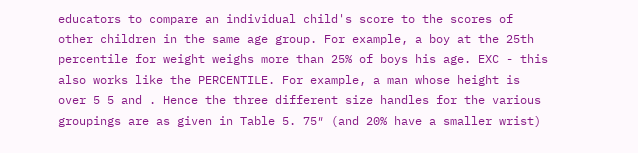educators to compare an individual child's score to the scores of other children in the same age group. For example, a boy at the 25th percentile for weight weighs more than 25% of boys his age. EXC - this also works like the PERCENTILE. For example, a man whose height is over 5 5 and . Hence the three different size handles for the various groupings are as given in Table 5. 75″ (and 20% have a smaller wrist)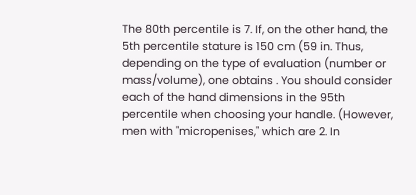The 80th percentile is 7. If, on the other hand, the 5th percentile stature is 150 cm (59 in. Thus, depending on the type of evaluation (number or mass/volume), one obtains . You should consider each of the hand dimensions in the 95th percentile when choosing your handle. (However, men with "micropenises," which are 2. In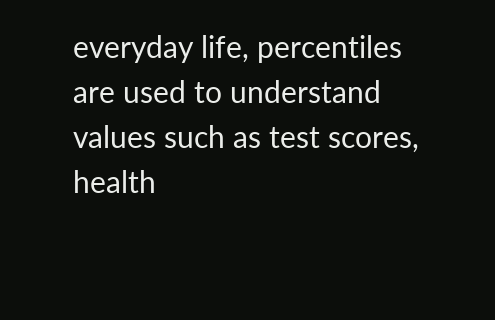everyday life, percentiles are used to understand values such as test scores, health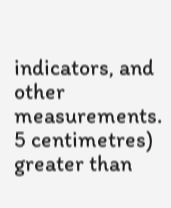indicators, and other measurements. 5 centimetres) greater than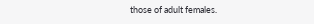those of adult females.